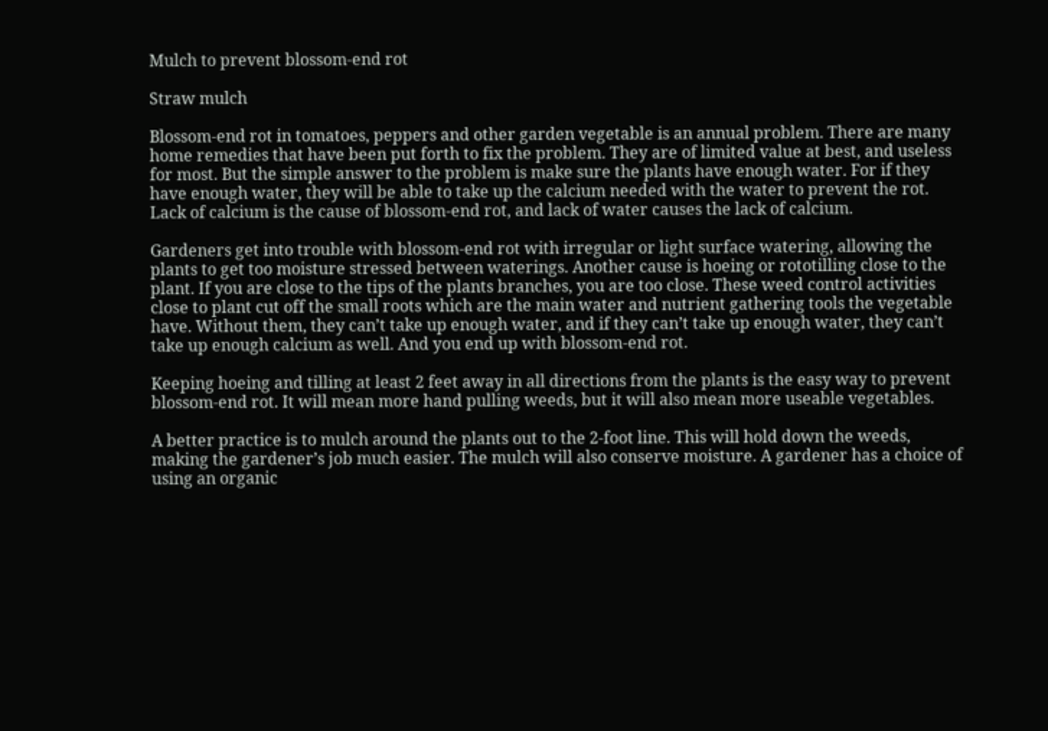Mulch to prevent blossom-end rot

Straw mulch

Blossom-end rot in tomatoes, peppers and other garden vegetable is an annual problem. There are many home remedies that have been put forth to fix the problem. They are of limited value at best, and useless for most. But the simple answer to the problem is make sure the plants have enough water. For if they have enough water, they will be able to take up the calcium needed with the water to prevent the rot. Lack of calcium is the cause of blossom-end rot, and lack of water causes the lack of calcium.

Gardeners get into trouble with blossom-end rot with irregular or light surface watering, allowing the plants to get too moisture stressed between waterings. Another cause is hoeing or rototilling close to the plant. If you are close to the tips of the plants branches, you are too close. These weed control activities close to plant cut off the small roots which are the main water and nutrient gathering tools the vegetable have. Without them, they can’t take up enough water, and if they can’t take up enough water, they can’t take up enough calcium as well. And you end up with blossom-end rot.

Keeping hoeing and tilling at least 2 feet away in all directions from the plants is the easy way to prevent blossom-end rot. It will mean more hand pulling weeds, but it will also mean more useable vegetables.

A better practice is to mulch around the plants out to the 2-foot line. This will hold down the weeds, making the gardener’s job much easier. The mulch will also conserve moisture. A gardener has a choice of using an organic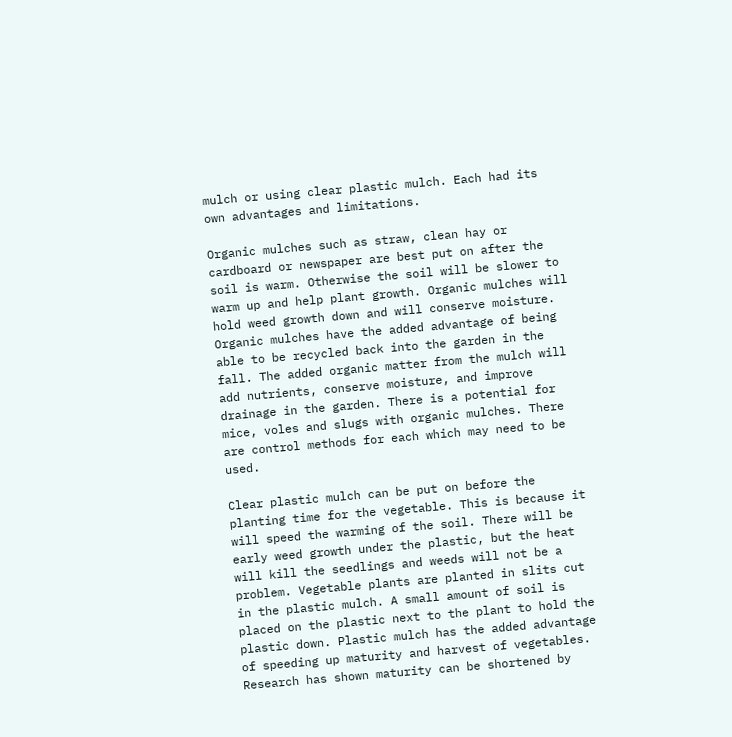mulch or using clear plastic mulch. Each had its own advantages and limitations.

Organic mulches such as straw, clean hay or cardboard or newspaper are best put on after the soil is warm. Otherwise the soil will be slower to warm up and help plant growth. Organic mulches will hold weed growth down and will conserve moisture. Organic mulches have the added advantage of being able to be recycled back into the garden in the fall. The added organic matter from the mulch will add nutrients, conserve moisture, and improve drainage in the garden. There is a potential for mice, voles and slugs with organic mulches. There are control methods for each which may need to be used.

Clear plastic mulch can be put on before the planting time for the vegetable. This is because it will speed the warming of the soil. There will be early weed growth under the plastic, but the heat will kill the seedlings and weeds will not be a problem. Vegetable plants are planted in slits cut in the plastic mulch. A small amount of soil is placed on the plastic next to the plant to hold the plastic down. Plastic mulch has the added advantage of speeding up maturity and harvest of vegetables. Research has shown maturity can be shortened by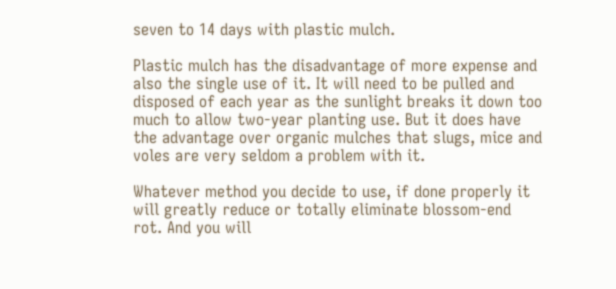seven to 14 days with plastic mulch.

Plastic mulch has the disadvantage of more expense and also the single use of it. It will need to be pulled and disposed of each year as the sunlight breaks it down too much to allow two-year planting use. But it does have the advantage over organic mulches that slugs, mice and voles are very seldom a problem with it.

Whatever method you decide to use, if done properly it will greatly reduce or totally eliminate blossom-end rot. And you will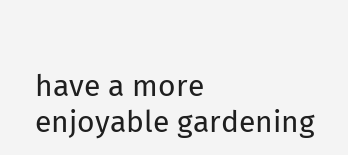have a more enjoyable gardening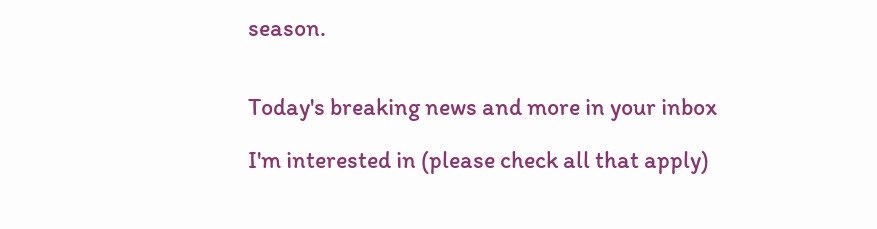season.


Today's breaking news and more in your inbox

I'm interested in (please check all that apply)